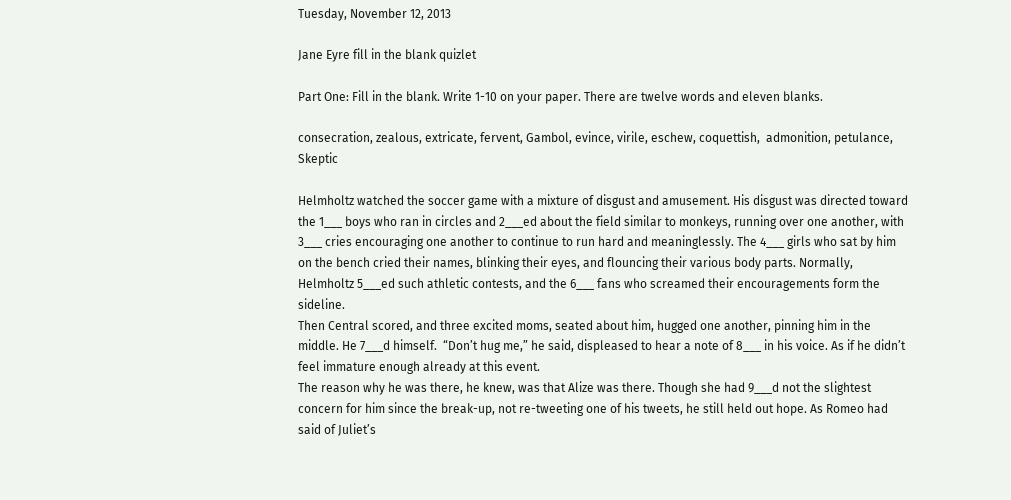Tuesday, November 12, 2013

Jane Eyre fill in the blank quizlet

Part One: Fill in the blank. Write 1-10 on your paper. There are twelve words and eleven blanks.

consecration, zealous, extricate, fervent, Gambol, evince, virile, eschew, coquettish,  admonition, petulance, Skeptic

Helmholtz watched the soccer game with a mixture of disgust and amusement. His disgust was directed toward the 1___ boys who ran in circles and 2___ed about the field similar to monkeys, running over one another, with 3___ cries encouraging one another to continue to run hard and meaninglessly. The 4___ girls who sat by him on the bench cried their names, blinking their eyes, and flouncing their various body parts. Normally, Helmholtz 5___ed such athletic contests, and the 6___ fans who screamed their encouragements form the sideline.
Then Central scored, and three excited moms, seated about him, hugged one another, pinning him in the middle. He 7___d himself.  “Don’t hug me,” he said, displeased to hear a note of 8___ in his voice. As if he didn’t feel immature enough already at this event.
The reason why he was there, he knew, was that Alize was there. Though she had 9___d not the slightest concern for him since the break-up, not re-tweeting one of his tweets, he still held out hope. As Romeo had said of Juliet’s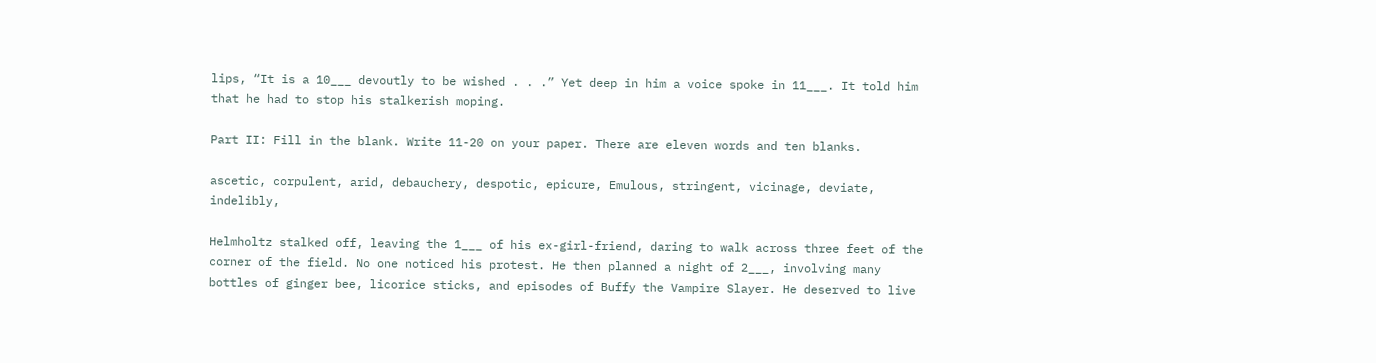lips, “It is a 10___ devoutly to be wished . . .” Yet deep in him a voice spoke in 11___. It told him that he had to stop his stalkerish moping.

Part II: Fill in the blank. Write 11-20 on your paper. There are eleven words and ten blanks.

ascetic, corpulent, arid, debauchery, despotic, epicure, Emulous, stringent, vicinage, deviate, indelibly,

Helmholtz stalked off, leaving the 1___ of his ex-girl-friend, daring to walk across three feet of the corner of the field. No one noticed his protest. He then planned a night of 2___, involving many bottles of ginger bee, licorice sticks, and episodes of Buffy the Vampire Slayer. He deserved to live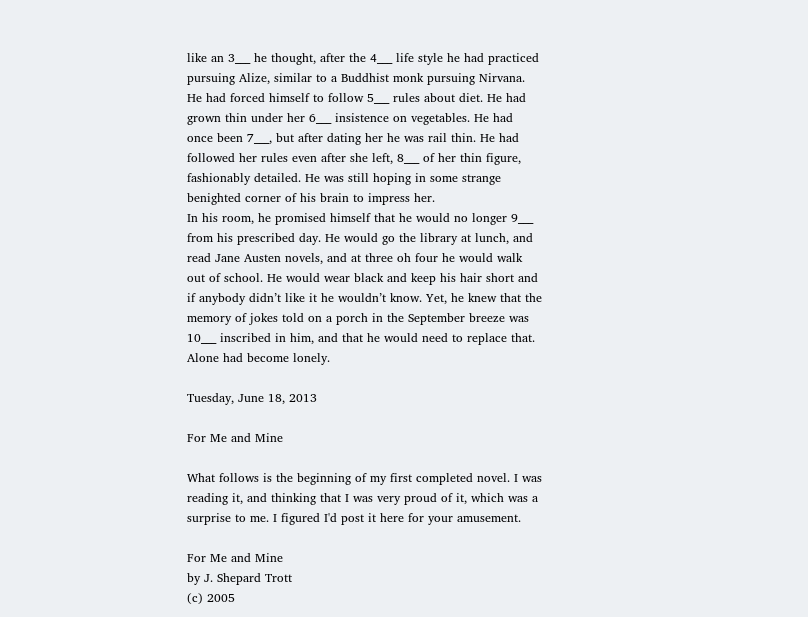like an 3___ he thought, after the 4___ life style he had practiced pursuing Alize, similar to a Buddhist monk pursuing Nirvana. He had forced himself to follow 5___ rules about diet. He had grown thin under her 6___ insistence on vegetables. He had once been 7___, but after dating her he was rail thin. He had followed her rules even after she left, 8___ of her thin figure, fashionably detailed. He was still hoping in some strange benighted corner of his brain to impress her.
In his room, he promised himself that he would no longer 9___ from his prescribed day. He would go the library at lunch, and read Jane Austen novels, and at three oh four he would walk out of school. He would wear black and keep his hair short and if anybody didn’t like it he wouldn’t know. Yet, he knew that the memory of jokes told on a porch in the September breeze was 10___ inscribed in him, and that he would need to replace that. Alone had become lonely.

Tuesday, June 18, 2013

For Me and Mine

What follows is the beginning of my first completed novel. I was reading it, and thinking that I was very proud of it, which was a surprise to me. I figured I'd post it here for your amusement.

For Me and Mine
by J. Shepard Trott
(c) 2005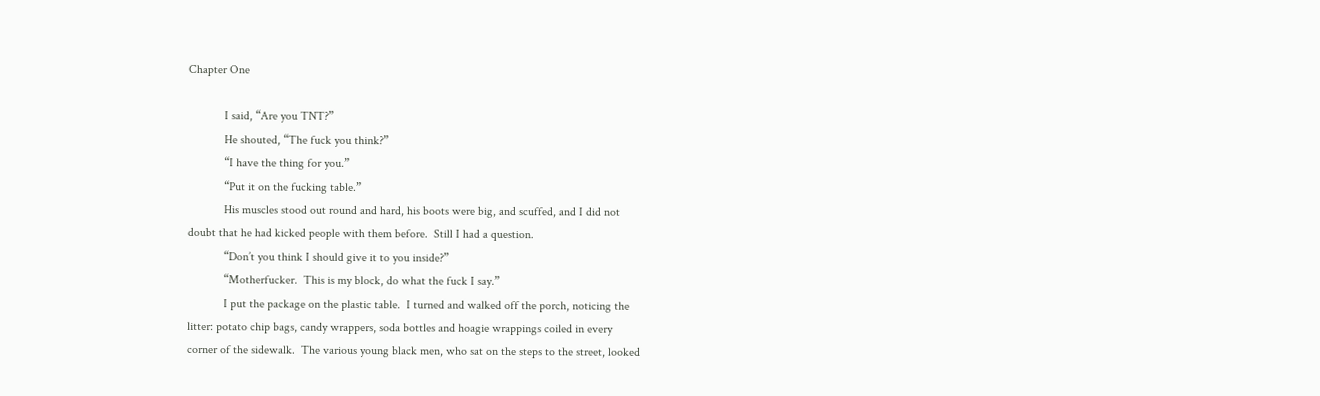Chapter One

            I said, “Are you TNT?”
            He shouted, “The fuck you think?”
            “I have the thing for you.”
            “Put it on the fucking table.”
            His muscles stood out round and hard, his boots were big, and scuffed, and I did not
doubt that he had kicked people with them before.  Still I had a question.
            “Don’t you think I should give it to you inside?”
            “Motherfucker.  This is my block, do what the fuck I say.”
            I put the package on the plastic table.  I turned and walked off the porch, noticing the
litter: potato chip bags, candy wrappers, soda bottles and hoagie wrappings coiled in every
corner of the sidewalk.  The various young black men, who sat on the steps to the street, looked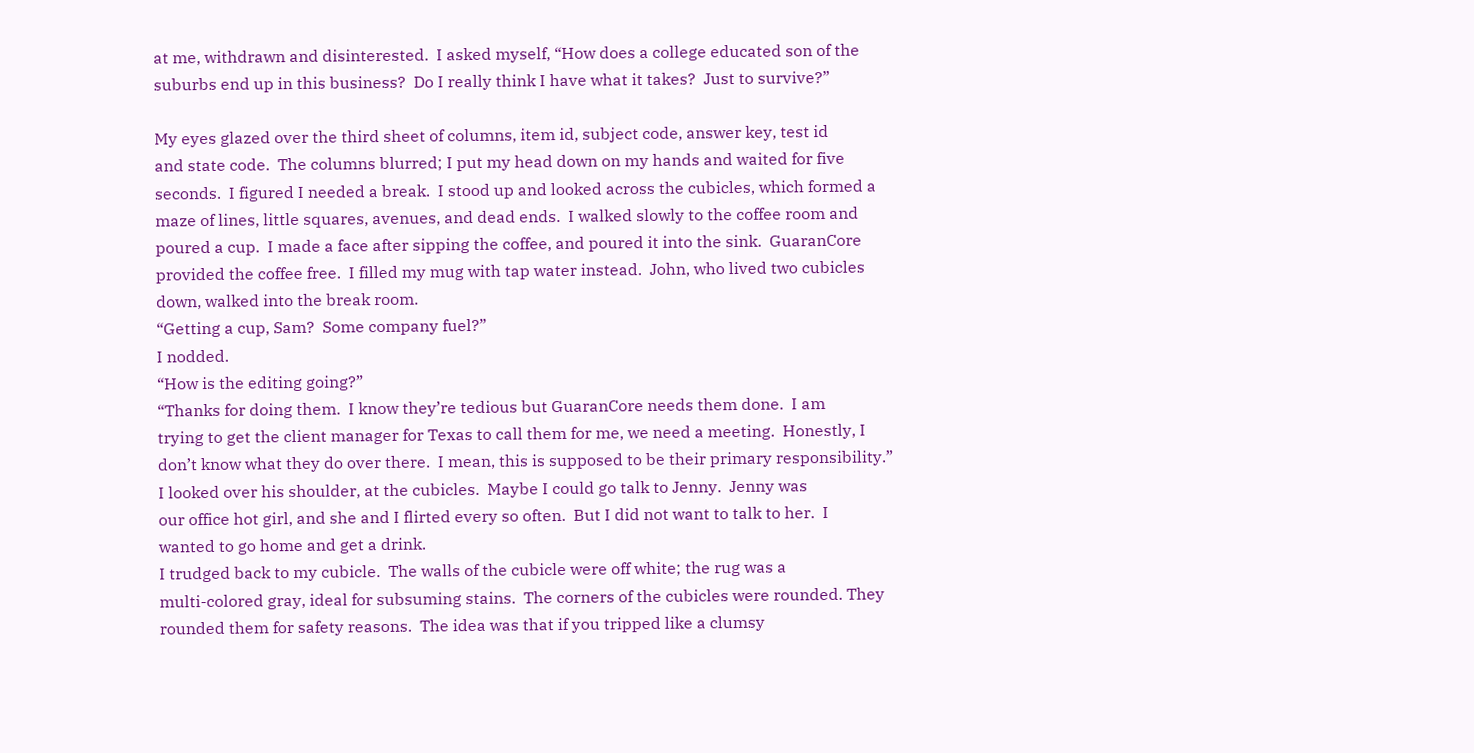at me, withdrawn and disinterested.  I asked myself, “How does a college educated son of the
suburbs end up in this business?  Do I really think I have what it takes?  Just to survive?”

My eyes glazed over the third sheet of columns, item id, subject code, answer key, test id
and state code.  The columns blurred; I put my head down on my hands and waited for five
seconds.  I figured I needed a break.  I stood up and looked across the cubicles, which formed a
maze of lines, little squares, avenues, and dead ends.  I walked slowly to the coffee room and
poured a cup.  I made a face after sipping the coffee, and poured it into the sink.  GuaranCore
provided the coffee free.  I filled my mug with tap water instead.  John, who lived two cubicles
down, walked into the break room.
“Getting a cup, Sam?  Some company fuel?”
I nodded.
“How is the editing going?”
“Thanks for doing them.  I know they’re tedious but GuaranCore needs them done.  I am
trying to get the client manager for Texas to call them for me, we need a meeting.  Honestly, I
don’t know what they do over there.  I mean, this is supposed to be their primary responsibility.”
I looked over his shoulder, at the cubicles.  Maybe I could go talk to Jenny.  Jenny was
our office hot girl, and she and I flirted every so often.  But I did not want to talk to her.  I
wanted to go home and get a drink.
I trudged back to my cubicle.  The walls of the cubicle were off white; the rug was a
multi-colored gray, ideal for subsuming stains.  The corners of the cubicles were rounded. They
rounded them for safety reasons.  The idea was that if you tripped like a clumsy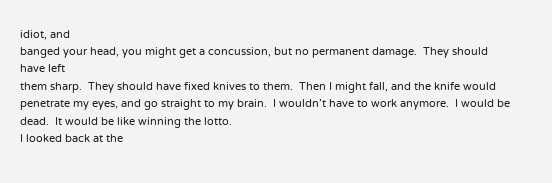idiot, and
banged your head, you might get a concussion, but no permanent damage.  They should have left
them sharp.  They should have fixed knives to them.  Then I might fall, and the knife would
penetrate my eyes, and go straight to my brain.  I wouldn’t have to work anymore.  I would be
dead.  It would be like winning the lotto.
I looked back at the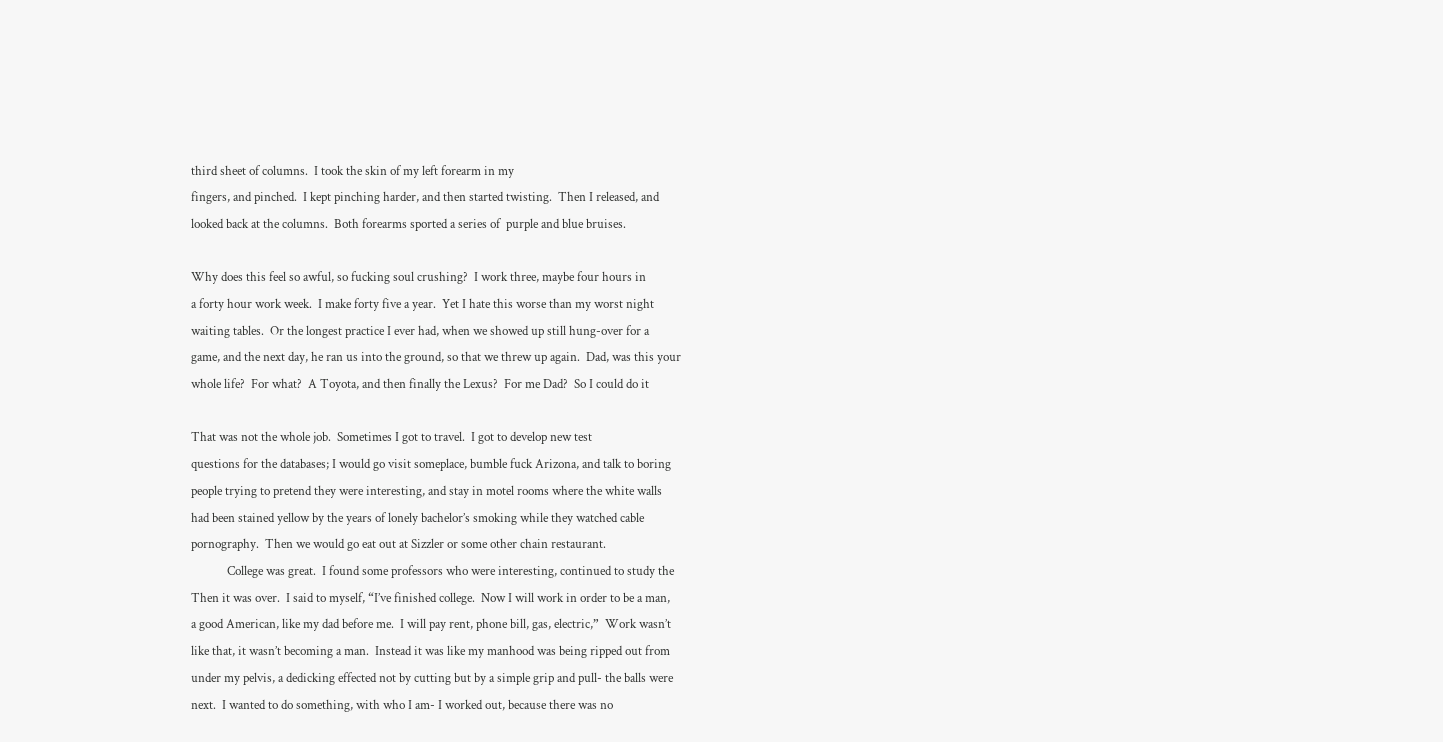third sheet of columns.  I took the skin of my left forearm in my
fingers, and pinched.  I kept pinching harder, and then started twisting.  Then I released, and
looked back at the columns.  Both forearms sported a series of  purple and blue bruises.

Why does this feel so awful, so fucking soul crushing?  I work three, maybe four hours in
a forty hour work week.  I make forty five a year.  Yet I hate this worse than my worst night
waiting tables.  Or the longest practice I ever had, when we showed up still hung-over for a
game, and the next day, he ran us into the ground, so that we threw up again.  Dad, was this your
whole life?  For what?  A Toyota, and then finally the Lexus?  For me Dad?  So I could do it

That was not the whole job.  Sometimes I got to travel.  I got to develop new test
questions for the databases; I would go visit someplace, bumble fuck Arizona, and talk to boring
people trying to pretend they were interesting, and stay in motel rooms where the white walls
had been stained yellow by the years of lonely bachelor’s smoking while they watched cable
pornography.  Then we would go eat out at Sizzler or some other chain restaurant.
            College was great.  I found some professors who were interesting, continued to study the
Then it was over.  I said to myself, “I’ve finished college.  Now I will work in order to be a man,
a good American, like my dad before me.  I will pay rent, phone bill, gas, electric,”  Work wasn’t
like that, it wasn’t becoming a man.  Instead it was like my manhood was being ripped out from
under my pelvis, a dedicking effected not by cutting but by a simple grip and pull- the balls were
next.  I wanted to do something, with who I am- I worked out, because there was no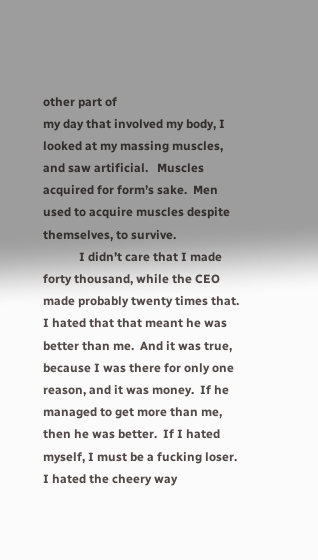other part of
my day that involved my body, I looked at my massing muscles, and saw artificial.   Muscles
acquired for form’s sake.  Men used to acquire muscles despite themselves, to survive.
            I didn’t care that I made forty thousand, while the CEO made probably twenty times that.
I hated that that meant he was better than me.  And it was true, because I was there for only one
reason, and it was money.  If he managed to get more than me, then he was better.  If I hated
myself, I must be a fucking loser.  I hated the cheery way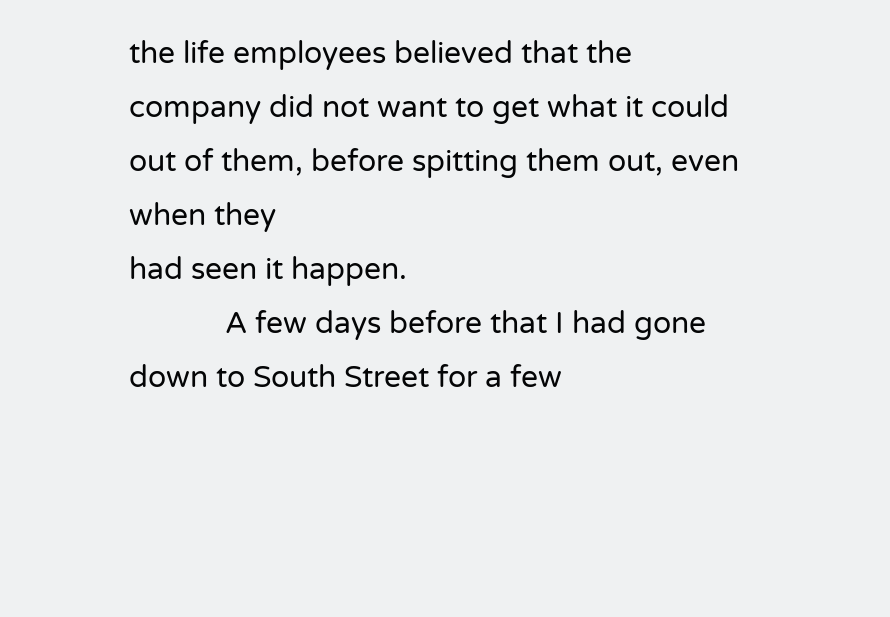the life employees believed that the
company did not want to get what it could out of them, before spitting them out, even when they
had seen it happen.
            A few days before that I had gone down to South Street for a few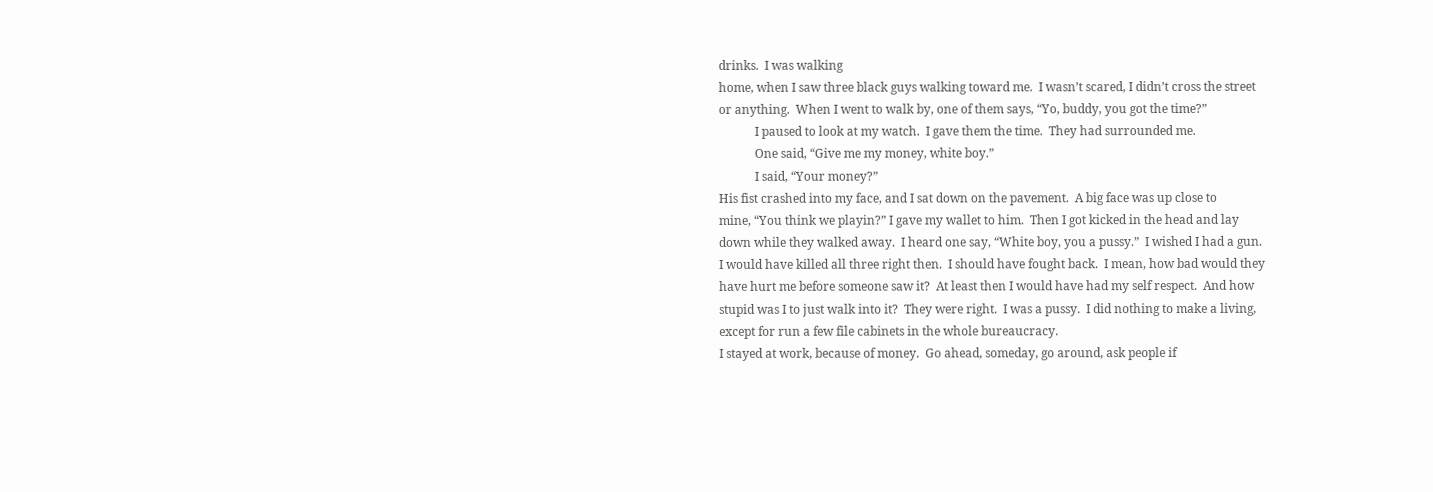drinks.  I was walking
home, when I saw three black guys walking toward me.  I wasn’t scared, I didn’t cross the street
or anything.  When I went to walk by, one of them says, “Yo, buddy, you got the time?”
            I paused to look at my watch.  I gave them the time.  They had surrounded me.
            One said, “Give me my money, white boy.”
            I said, “Your money?”
His fist crashed into my face, and I sat down on the pavement.  A big face was up close to
mine, “You think we playin?” I gave my wallet to him.  Then I got kicked in the head and lay
down while they walked away.  I heard one say, “White boy, you a pussy.”  I wished I had a gun.
I would have killed all three right then.  I should have fought back.  I mean, how bad would they
have hurt me before someone saw it?  At least then I would have had my self respect.  And how
stupid was I to just walk into it?  They were right.  I was a pussy.  I did nothing to make a living,
except for run a few file cabinets in the whole bureaucracy.
I stayed at work, because of money.  Go ahead, someday, go around, ask people if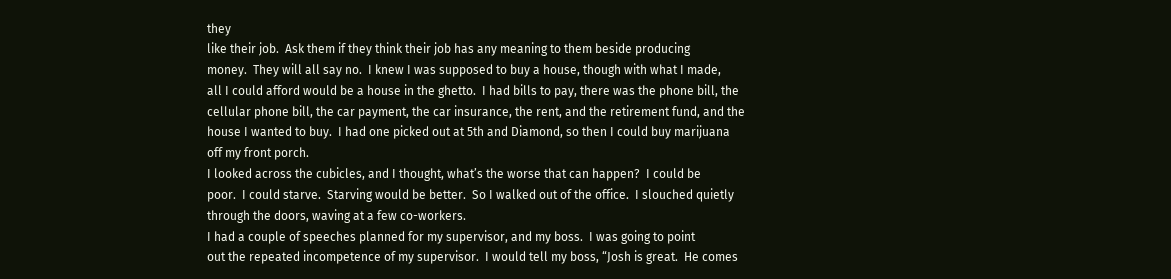they
like their job.  Ask them if they think their job has any meaning to them beside producing
money.  They will all say no.  I knew I was supposed to buy a house, though with what I made,
all I could afford would be a house in the ghetto.  I had bills to pay, there was the phone bill, the
cellular phone bill, the car payment, the car insurance, the rent, and the retirement fund, and the
house I wanted to buy.  I had one picked out at 5th and Diamond, so then I could buy marijuana
off my front porch.
I looked across the cubicles, and I thought, what’s the worse that can happen?  I could be
poor.  I could starve.  Starving would be better.  So I walked out of the office.  I slouched quietly
through the doors, waving at a few co-workers.
I had a couple of speeches planned for my supervisor, and my boss.  I was going to point
out the repeated incompetence of my supervisor.  I would tell my boss, “Josh is great.  He comes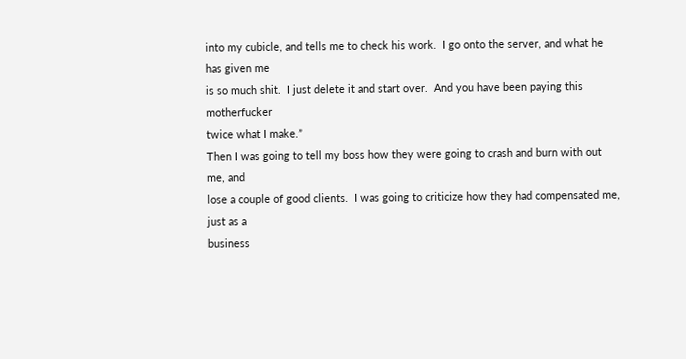into my cubicle, and tells me to check his work.  I go onto the server, and what he has given me
is so much shit.  I just delete it and start over.  And you have been paying this motherfucker
twice what I make.”
Then I was going to tell my boss how they were going to crash and burn with out me, and
lose a couple of good clients.  I was going to criticize how they had compensated me, just as a
business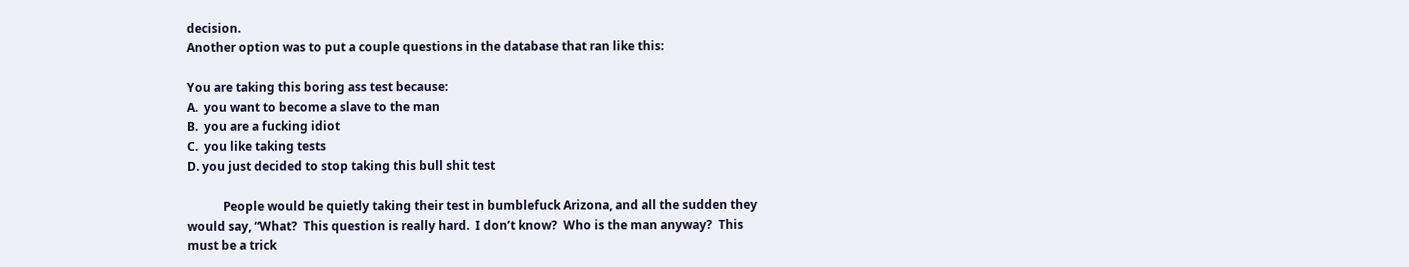decision.
Another option was to put a couple questions in the database that ran like this:

You are taking this boring ass test because:
A.  you want to become a slave to the man
B.  you are a fucking idiot
C.  you like taking tests
D. you just decided to stop taking this bull shit test

            People would be quietly taking their test in bumblefuck Arizona, and all the sudden they
would say, “What?  This question is really hard.  I don’t know?  Who is the man anyway?  This
must be a trick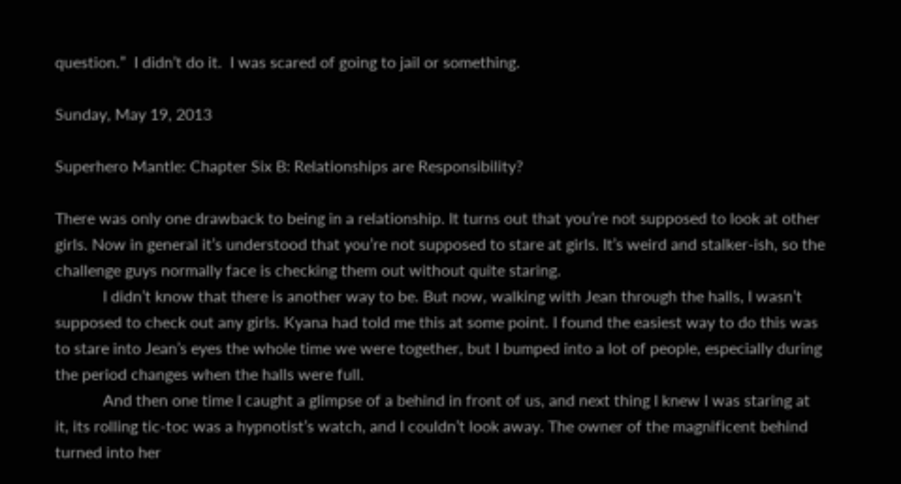question.”  I didn’t do it.  I was scared of going to jail or something.

Sunday, May 19, 2013

Superhero Mantle: Chapter Six B: Relationships are Responsibility?

There was only one drawback to being in a relationship. It turns out that you’re not supposed to look at other girls. Now in general it’s understood that you’re not supposed to stare at girls. It’s weird and stalker-ish, so the challenge guys normally face is checking them out without quite staring.
            I didn’t know that there is another way to be. But now, walking with Jean through the halls, I wasn’t supposed to check out any girls. Kyana had told me this at some point. I found the easiest way to do this was to stare into Jean’s eyes the whole time we were together, but I bumped into a lot of people, especially during the period changes when the halls were full.
            And then one time I caught a glimpse of a behind in front of us, and next thing I knew I was staring at it, its rolling tic-toc was a hypnotist’s watch, and I couldn’t look away. The owner of the magnificent behind turned into her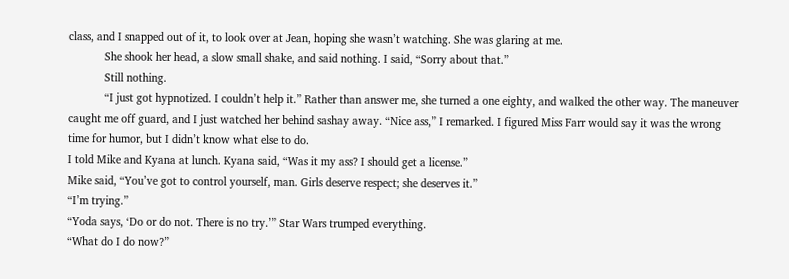class, and I snapped out of it, to look over at Jean, hoping she wasn’t watching. She was glaring at me.
            She shook her head, a slow small shake, and said nothing. I said, “Sorry about that.”
            Still nothing.
            “I just got hypnotized. I couldn’t help it.” Rather than answer me, she turned a one eighty, and walked the other way. The maneuver caught me off guard, and I just watched her behind sashay away. “Nice ass,” I remarked. I figured Miss Farr would say it was the wrong time for humor, but I didn’t know what else to do.
I told Mike and Kyana at lunch. Kyana said, “Was it my ass? I should get a license.”
Mike said, “You’ve got to control yourself, man. Girls deserve respect; she deserves it.”
“I’m trying.”
“Yoda says, ‘Do or do not. There is no try.’” Star Wars trumped everything.
“What do I do now?”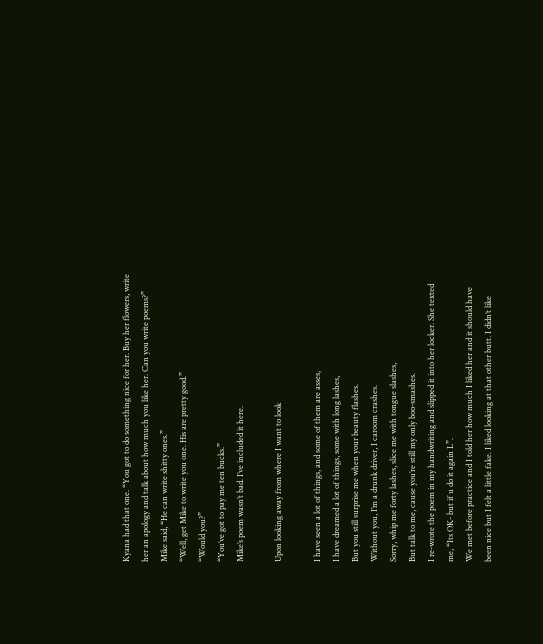Kyana had that one. “You got to do something nice for her. Buy her flowers, write her an apology and talk about how much you like her. Can you write poems?”
Mike said, “He can write shitty ones.”
“Well, get Mike to write you one. His are pretty good.”
“Would you?”
“You’ve got to pay me ten bucks.”
Mike’s poem wasn’t bad. I’ve included it here.

Upon looking away from where I want to look

I have seen a lot of things, and some of them are asses,
I have dreamed a lot of things, some with long lashes,
But you still surprise me when your beauty flashes.
Without you, I’m a drunk driver, I caroom crashes.
Sorry, whip me forty lashes, slice me with tongue slashes,
But talk to me, cause you’re still my only boo-smashes.
I re-wrote the poem in my handwriting and slipped it into her locker. She texted me, “Its OK- but if u do it again L”.
We met before practice and I told her how much I liked her and it should have been nice but I felt a little fake. I liked looking at that other butt. I didn’t like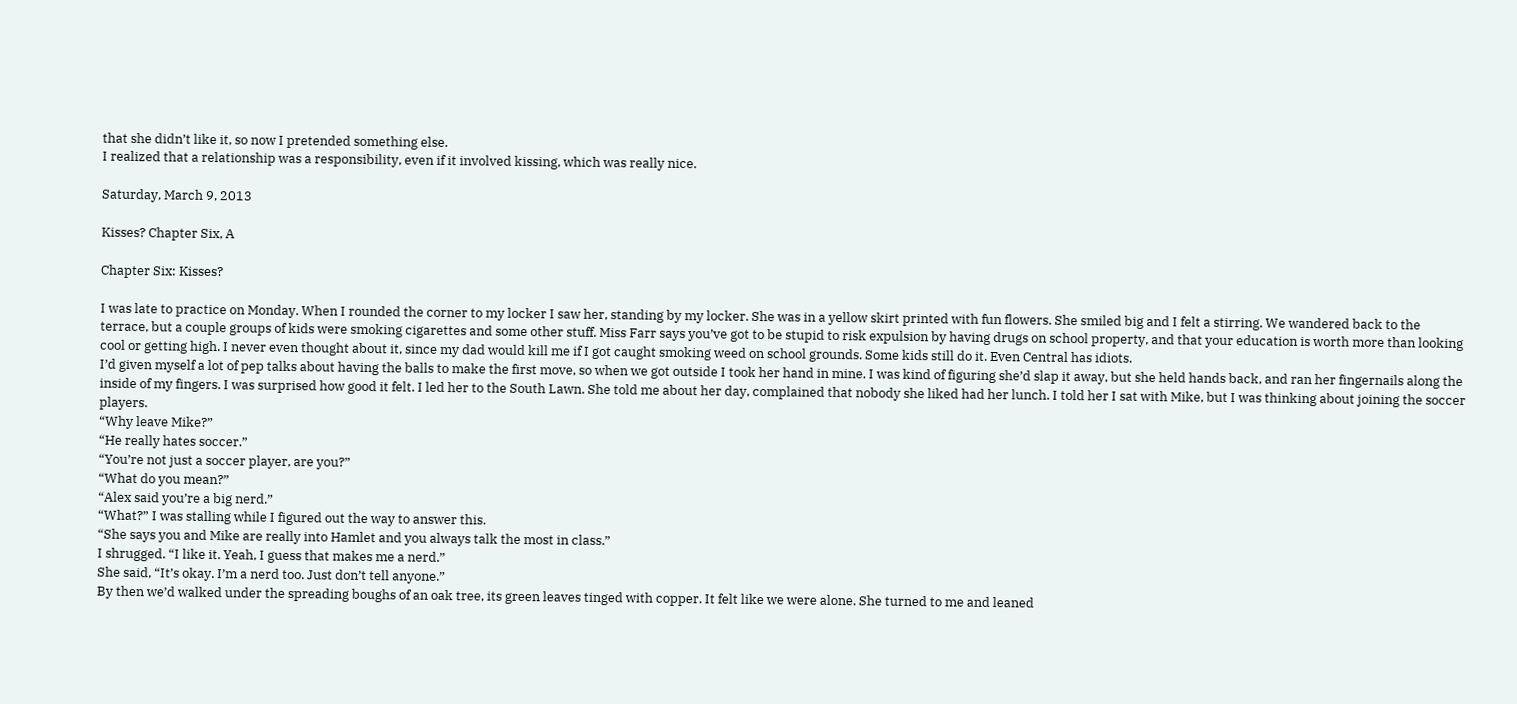that she didn’t like it, so now I pretended something else.
I realized that a relationship was a responsibility, even if it involved kissing, which was really nice.

Saturday, March 9, 2013

Kisses? Chapter Six, A

Chapter Six: Kisses?

I was late to practice on Monday. When I rounded the corner to my locker I saw her, standing by my locker. She was in a yellow skirt printed with fun flowers. She smiled big and I felt a stirring. We wandered back to the terrace, but a couple groups of kids were smoking cigarettes and some other stuff. Miss Farr says you’ve got to be stupid to risk expulsion by having drugs on school property, and that your education is worth more than looking cool or getting high. I never even thought about it, since my dad would kill me if I got caught smoking weed on school grounds. Some kids still do it. Even Central has idiots.
I’d given myself a lot of pep talks about having the balls to make the first move, so when we got outside I took her hand in mine. I was kind of figuring she’d slap it away, but she held hands back, and ran her fingernails along the inside of my fingers. I was surprised how good it felt. I led her to the South Lawn. She told me about her day, complained that nobody she liked had her lunch. I told her I sat with Mike, but I was thinking about joining the soccer players.
“Why leave Mike?”
“He really hates soccer.”
“You’re not just a soccer player, are you?”
“What do you mean?”
“Alex said you’re a big nerd.”
“What?” I was stalling while I figured out the way to answer this.
“She says you and Mike are really into Hamlet and you always talk the most in class.”
I shrugged. “I like it. Yeah, I guess that makes me a nerd.”
She said, “It’s okay. I’m a nerd too. Just don’t tell anyone.”
By then we’d walked under the spreading boughs of an oak tree, its green leaves tinged with copper. It felt like we were alone. She turned to me and leaned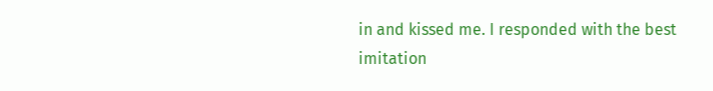in and kissed me. I responded with the best imitation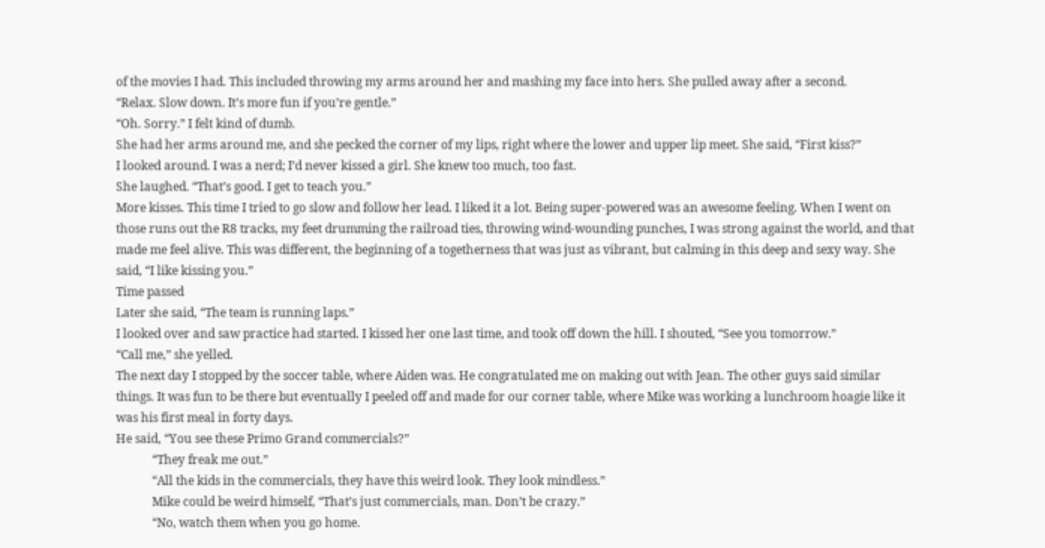of the movies I had. This included throwing my arms around her and mashing my face into hers. She pulled away after a second.
“Relax. Slow down. It’s more fun if you’re gentle.”
“Oh. Sorry.” I felt kind of dumb.
She had her arms around me, and she pecked the corner of my lips, right where the lower and upper lip meet. She said, “First kiss?”
I looked around. I was a nerd; I’d never kissed a girl. She knew too much, too fast.
She laughed. “That’s good. I get to teach you.”
More kisses. This time I tried to go slow and follow her lead. I liked it a lot. Being super-powered was an awesome feeling. When I went on those runs out the R8 tracks, my feet drumming the railroad ties, throwing wind-wounding punches, I was strong against the world, and that made me feel alive. This was different, the beginning of a togetherness that was just as vibrant, but calming in this deep and sexy way. She said, “I like kissing you.”
Time passed
Later she said, “The team is running laps.”
I looked over and saw practice had started. I kissed her one last time, and took off down the hill. I shouted, “See you tomorrow.”
“Call me,” she yelled.
The next day I stopped by the soccer table, where Aiden was. He congratulated me on making out with Jean. The other guys said similar things. It was fun to be there but eventually I peeled off and made for our corner table, where Mike was working a lunchroom hoagie like it was his first meal in forty days.
He said, “You see these Primo Grand commercials?”
            “They freak me out.”
            “All the kids in the commercials, they have this weird look. They look mindless.”
            Mike could be weird himself, “That’s just commercials, man. Don’t be crazy.”
            “No, watch them when you go home.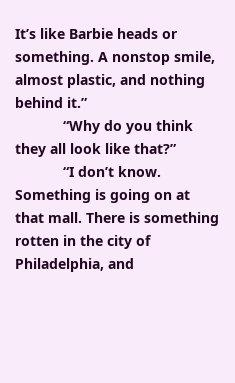It’s like Barbie heads or something. A nonstop smile, almost plastic, and nothing behind it.”
            “Why do you think they all look like that?”
            “I don’t know. Something is going on at that mall. There is something rotten in the city of Philadelphia, and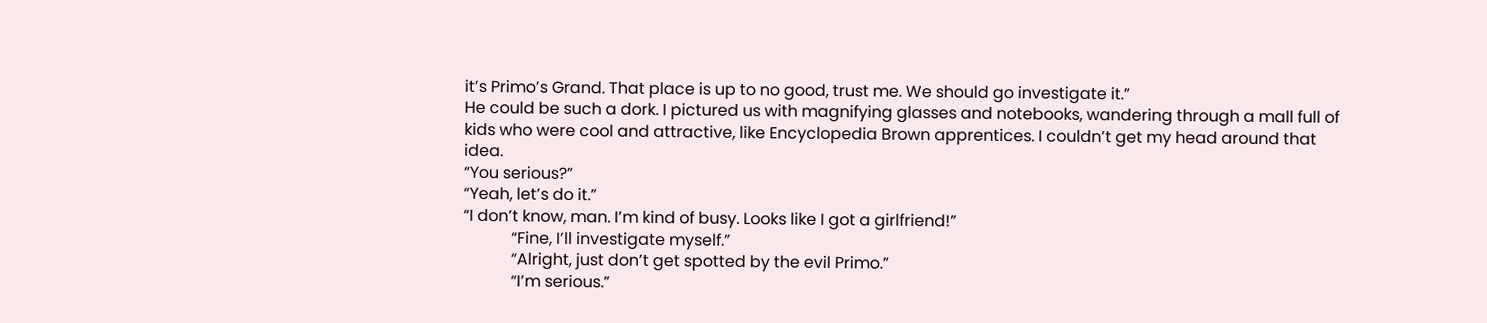it’s Primo’s Grand. That place is up to no good, trust me. We should go investigate it.”
He could be such a dork. I pictured us with magnifying glasses and notebooks, wandering through a mall full of kids who were cool and attractive, like Encyclopedia Brown apprentices. I couldn’t get my head around that idea.
“You serious?”
“Yeah, let’s do it.”
“I don’t know, man. I’m kind of busy. Looks like I got a girlfriend!”
            “Fine, I’ll investigate myself.”
            “Alright, just don’t get spotted by the evil Primo.”
            “I’m serious.”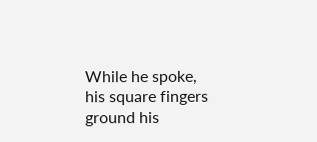While he spoke, his square fingers ground his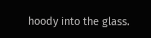hoody into the glass.